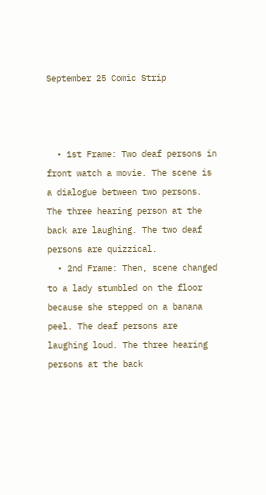September 25 Comic Strip



  • 1st Frame: Two deaf persons in front watch a movie. The scene is a dialogue between two persons. The three hearing person at the back are laughing. The two deaf persons are quizzical.
  • 2nd Frame: Then, scene changed to a lady stumbled on the floor because she stepped on a banana peel. The deaf persons are laughing loud. The three hearing persons at the back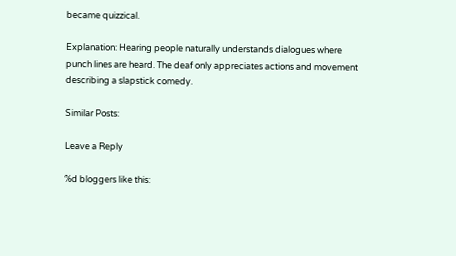became quizzical.

Explanation: Hearing people naturally understands dialogues where punch lines are heard. The deaf only appreciates actions and movement describing a slapstick comedy.

Similar Posts:

Leave a Reply

%d bloggers like this: